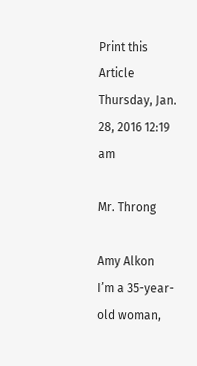Print this Article
Thursday, Jan. 28, 2016 12:19 am

Mr. Throng

Amy Alkon
I’m a 35-year-old woman,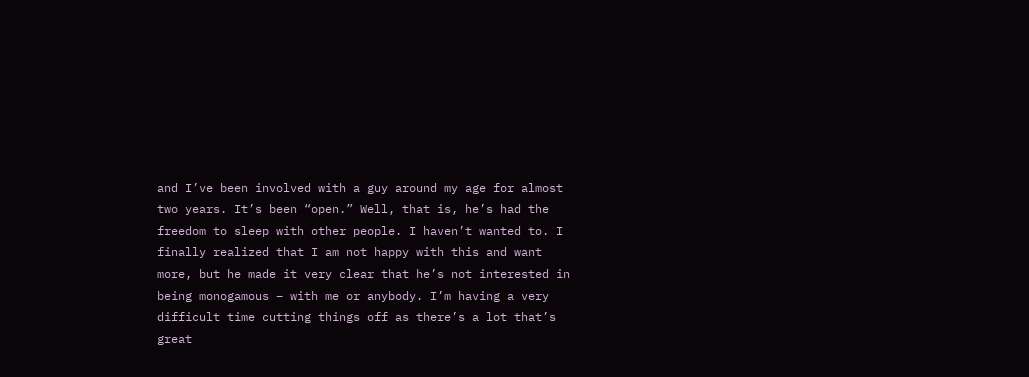and I’ve been involved with a guy around my age for almost two years. It’s been “open.” Well, that is, he’s had the freedom to sleep with other people. I haven’t wanted to. I finally realized that I am not happy with this and want more, but he made it very clear that he’s not interested in being monogamous – with me or anybody. I’m having a very difficult time cutting things off as there’s a lot that’s great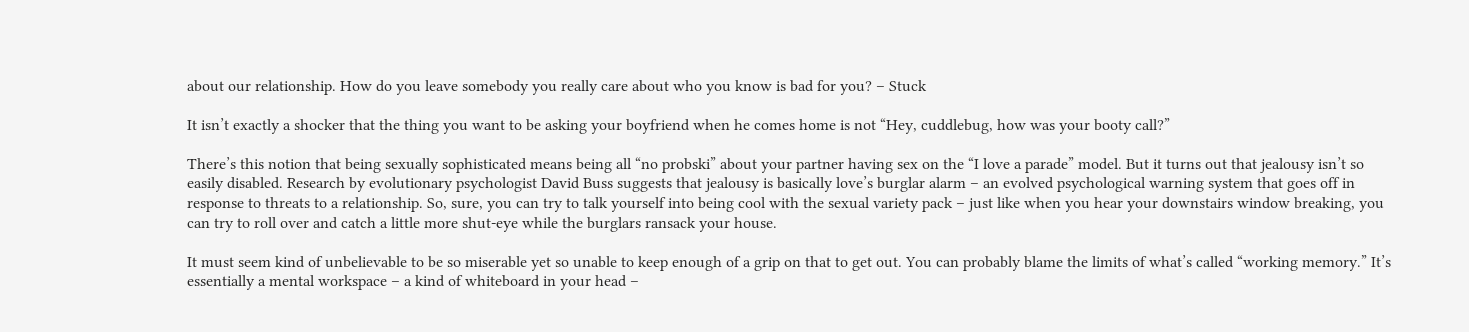about our relationship. How do you leave somebody you really care about who you know is bad for you? – Stuck

It isn’t exactly a shocker that the thing you want to be asking your boyfriend when he comes home is not “Hey, cuddlebug, how was your booty call?”

There’s this notion that being sexually sophisticated means being all “no probski” about your partner having sex on the “I love a parade” model. But it turns out that jealousy isn’t so easily disabled. Research by evolutionary psychologist David Buss suggests that jealousy is basically love’s burglar alarm – an evolved psychological warning system that goes off in response to threats to a relationship. So, sure, you can try to talk yourself into being cool with the sexual variety pack – just like when you hear your downstairs window breaking, you can try to roll over and catch a little more shut-eye while the burglars ransack your house.

It must seem kind of unbelievable to be so miserable yet so unable to keep enough of a grip on that to get out. You can probably blame the limits of what’s called “working memory.” It’s essentially a mental workspace – a kind of whiteboard in your head –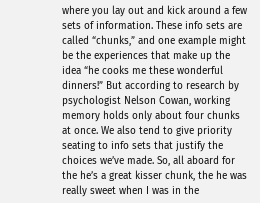where you lay out and kick around a few sets of information. These info sets are called “chunks,” and one example might be the experiences that make up the idea “he cooks me these wonderful dinners!” But according to research by psychologist Nelson Cowan, working memory holds only about four chunks at once. We also tend to give priority seating to info sets that justify the choices we’ve made. So, all aboard for the he’s a great kisser chunk, the he was really sweet when I was in the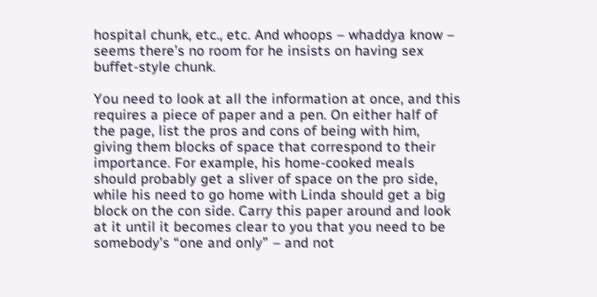hospital chunk, etc., etc. And whoops – whaddya know – seems there’s no room for he insists on having sex buffet-style chunk.

You need to look at all the information at once, and this requires a piece of paper and a pen. On either half of the page, list the pros and cons of being with him, giving them blocks of space that correspond to their importance. For example, his home-cooked meals should probably get a sliver of space on the pro side, while his need to go home with Linda should get a big block on the con side. Carry this paper around and look at it until it becomes clear to you that you need to be somebody’s “one and only” – and not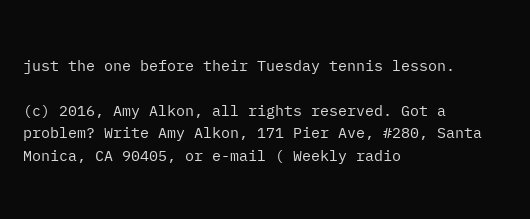just the one before their Tuesday tennis lesson.

(c) 2016, Amy Alkon, all rights reserved. Got a problem? Write Amy Alkon, 171 Pier Ave, #280, Santa Monica, CA 90405, or e-mail ( Weekly radio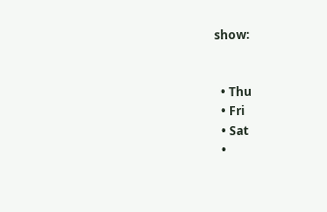show:


  • Thu
  • Fri
  • Sat
  •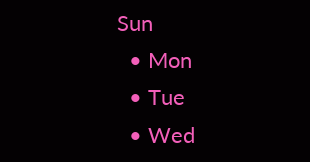Sun
  • Mon
  • Tue
  • Wed